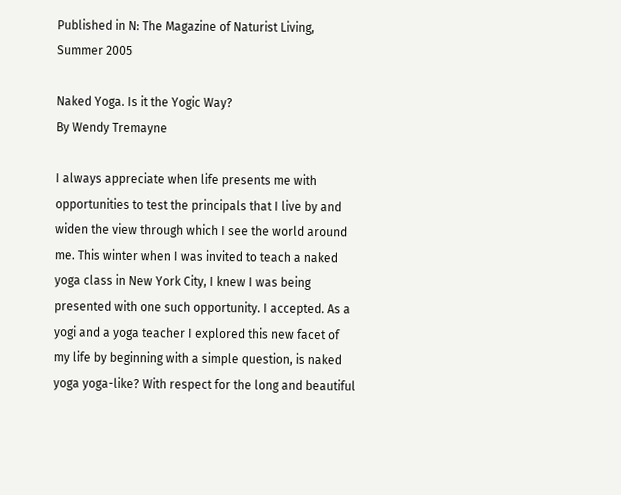Published in N: The Magazine of Naturist Living, Summer 2005

Naked Yoga. Is it the Yogic Way?
By Wendy Tremayne

I always appreciate when life presents me with opportunities to test the principals that I live by and widen the view through which I see the world around me. This winter when I was invited to teach a naked yoga class in New York City, I knew I was being presented with one such opportunity. I accepted. As a yogi and a yoga teacher I explored this new facet of my life by beginning with a simple question, is naked yoga yoga-like? With respect for the long and beautiful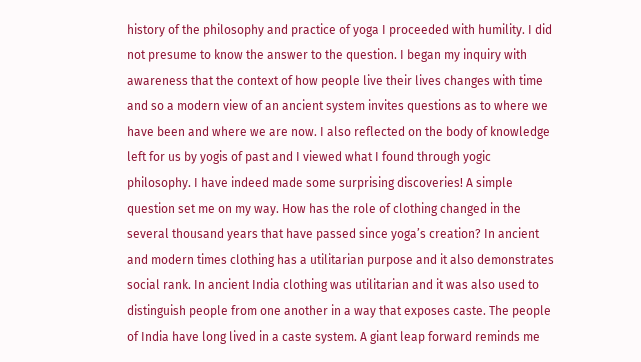history of the philosophy and practice of yoga I proceeded with humility. I did not presume to know the answer to the question. I began my inquiry with awareness that the context of how people live their lives changes with time and so a modern view of an ancient system invites questions as to where we have been and where we are now. I also reflected on the body of knowledge left for us by yogis of past and I viewed what I found through yogic philosophy. I have indeed made some surprising discoveries! A simple question set me on my way. How has the role of clothing changed in the several thousand years that have passed since yoga’s creation? In ancient and modern times clothing has a utilitarian purpose and it also demonstrates social rank. In ancient India clothing was utilitarian and it was also used to distinguish people from one another in a way that exposes caste. The people of India have long lived in a caste system. A giant leap forward reminds me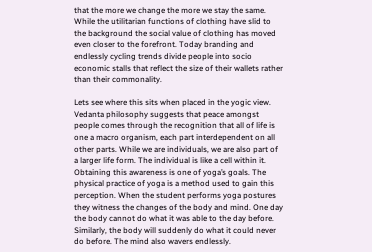that the more we change the more we stay the same. While the utilitarian functions of clothing have slid to the background the social value of clothing has moved even closer to the forefront. Today branding and endlessly cycling trends divide people into socio economic stalls that reflect the size of their wallets rather than their commonality.

Lets see where this sits when placed in the yogic view. Vedanta philosophy suggests that peace amongst people comes through the recognition that all of life is one a macro organism, each part interdependent on all other parts. While we are individuals, we are also part of a larger life form. The individual is like a cell within it. Obtaining this awareness is one of yoga’s goals. The physical practice of yoga is a method used to gain this perception. When the student performs yoga postures they witness the changes of the body and mind. One day the body cannot do what it was able to the day before. Similarly, the body will suddenly do what it could never do before. The mind also wavers endlessly.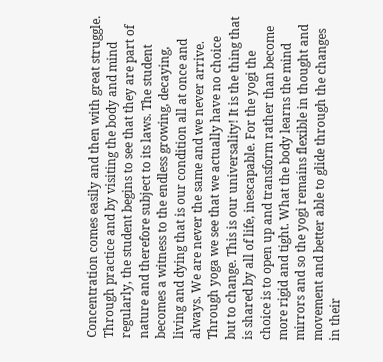Concentration comes easily and then with great struggle. Through practice and by visiting the body and mind regularly, the student begins to see that they are part of nature and therefore subject to its laws. The student becomes a witness to the endless growing, decaying, living and dying that is our condition all at once and always. We are never the same and we never arrive. Through yoga we see that we actually have no choice but to change. This is our universality! It is the thing that is shared by all of life, inescapable. For the yogi the choice is to open up and transform rather than become more rigid and tight. What the body learns the mind mirrors and so the yogi remains flexible in thought and movement and better able to glide through the changes in their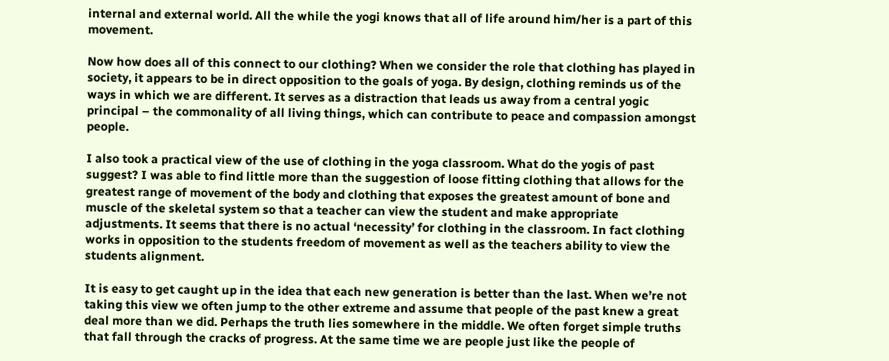internal and external world. All the while the yogi knows that all of life around him/her is a part of this movement.

Now how does all of this connect to our clothing? When we consider the role that clothing has played in society, it appears to be in direct opposition to the goals of yoga. By design, clothing reminds us of the ways in which we are different. It serves as a distraction that leads us away from a central yogic principal – the commonality of all living things, which can contribute to peace and compassion amongst people.

I also took a practical view of the use of clothing in the yoga classroom. What do the yogis of past suggest? I was able to find little more than the suggestion of loose fitting clothing that allows for the greatest range of movement of the body and clothing that exposes the greatest amount of bone and muscle of the skeletal system so that a teacher can view the student and make appropriate adjustments. It seems that there is no actual ‘necessity’ for clothing in the classroom. In fact clothing works in opposition to the students freedom of movement as well as the teachers ability to view the students alignment.

It is easy to get caught up in the idea that each new generation is better than the last. When we’re not taking this view we often jump to the other extreme and assume that people of the past knew a great deal more than we did. Perhaps the truth lies somewhere in the middle. We often forget simple truths that fall through the cracks of progress. At the same time we are people just like the people of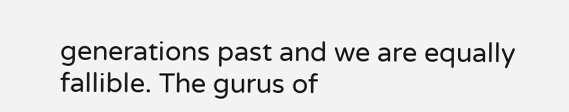generations past and we are equally fallible. The gurus of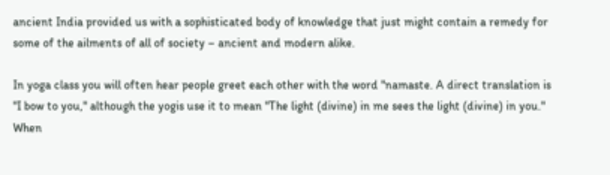ancient India provided us with a sophisticated body of knowledge that just might contain a remedy for some of the ailments of all of society – ancient and modern alike.

In yoga class you will often hear people greet each other with the word "namaste. A direct translation is "I bow to you," although the yogis use it to mean "The light (divine) in me sees the light (divine) in you." When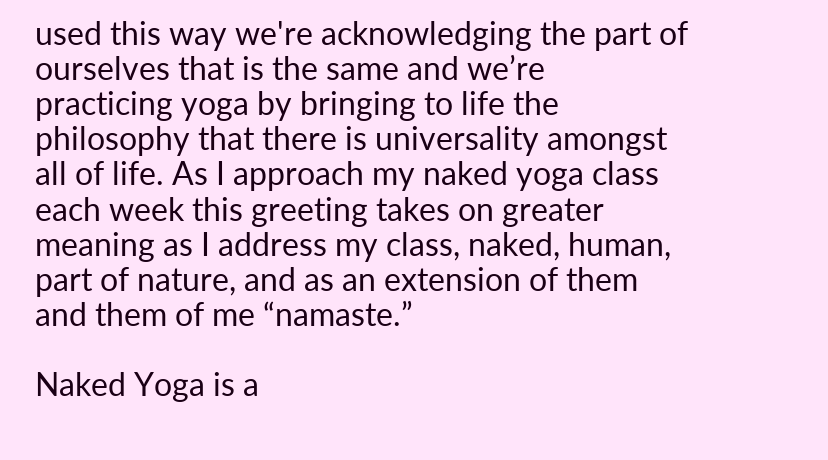used this way we're acknowledging the part of ourselves that is the same and we’re practicing yoga by bringing to life the philosophy that there is universality amongst all of life. As I approach my naked yoga class each week this greeting takes on greater meaning as I address my class, naked, human, part of nature, and as an extension of them and them of me “namaste.”

Naked Yoga is a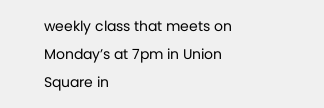weekly class that meets on Monday’s at 7pm in Union Square in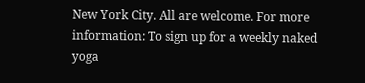New York City. All are welcome. For more information: To sign up for a weekly naked yoga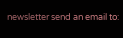newsletter send an email to: